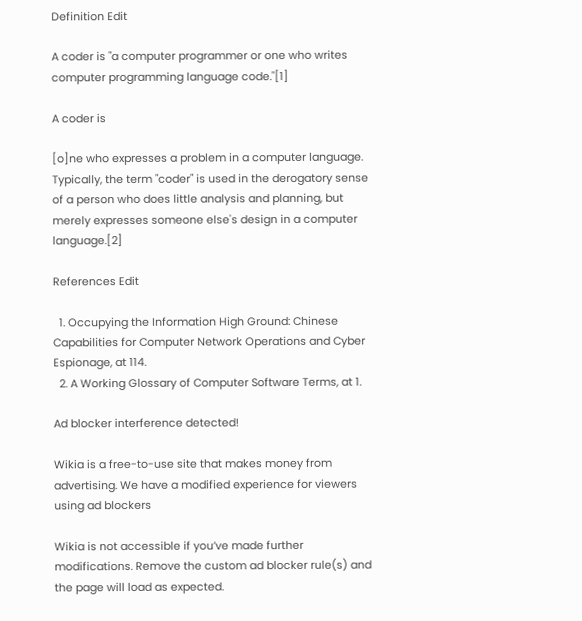Definition Edit

A coder is "a computer programmer or one who writes computer programming language code."[1]

A coder is

[o]ne who expresses a problem in a computer language. Typically, the term "coder" is used in the derogatory sense of a person who does little analysis and planning, but merely expresses someone else's design in a computer language.[2]

References Edit

  1. Occupying the Information High Ground: Chinese Capabilities for Computer Network Operations and Cyber Espionage, at 114.
  2. A Working Glossary of Computer Software Terms, at 1.

Ad blocker interference detected!

Wikia is a free-to-use site that makes money from advertising. We have a modified experience for viewers using ad blockers

Wikia is not accessible if you’ve made further modifications. Remove the custom ad blocker rule(s) and the page will load as expected.